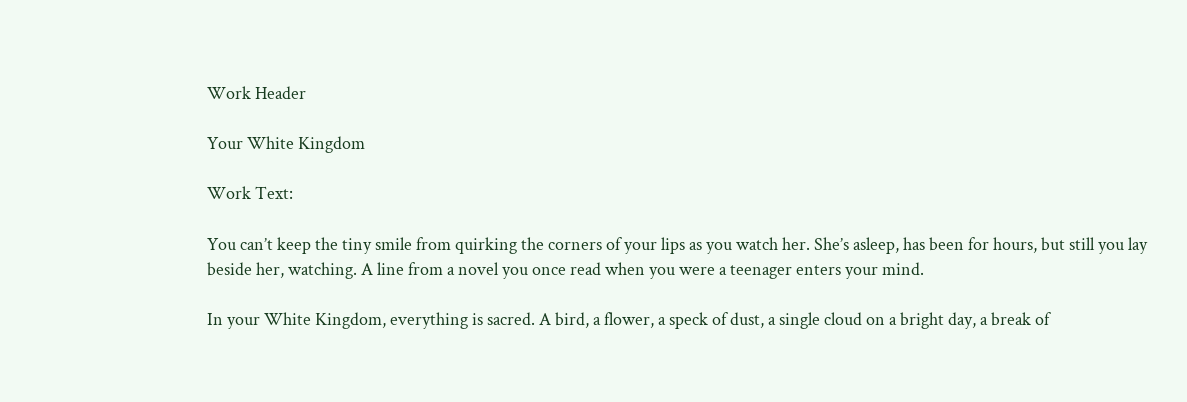Work Header

Your White Kingdom

Work Text:

You can’t keep the tiny smile from quirking the corners of your lips as you watch her. She’s asleep, has been for hours, but still you lay beside her, watching. A line from a novel you once read when you were a teenager enters your mind.

In your White Kingdom, everything is sacred. A bird, a flower, a speck of dust, a single cloud on a bright day, a break of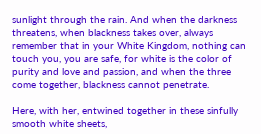sunlight through the rain. And when the darkness threatens, when blackness takes over, always remember that in your White Kingdom, nothing can touch you, you are safe, for white is the color of purity and love and passion, and when the three come together, blackness cannot penetrate.

Here, with her, entwined together in these sinfully smooth white sheets,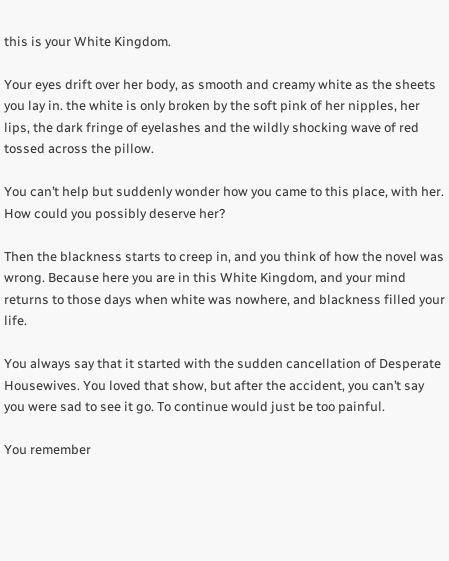this is your White Kingdom.

Your eyes drift over her body, as smooth and creamy white as the sheets you lay in. the white is only broken by the soft pink of her nipples, her lips, the dark fringe of eyelashes and the wildly shocking wave of red tossed across the pillow.

You can’t help but suddenly wonder how you came to this place, with her. How could you possibly deserve her?

Then the blackness starts to creep in, and you think of how the novel was wrong. Because here you are in this White Kingdom, and your mind returns to those days when white was nowhere, and blackness filled your life.

You always say that it started with the sudden cancellation of Desperate Housewives. You loved that show, but after the accident, you can’t say you were sad to see it go. To continue would just be too painful.

You remember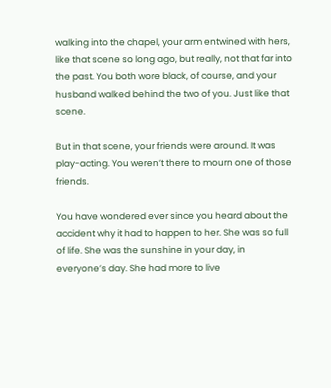walking into the chapel, your arm entwined with hers, like that scene so long ago, but really, not that far into the past. You both wore black, of course, and your husband walked behind the two of you. Just like that scene.

But in that scene, your friends were around. It was play-acting. You weren’t there to mourn one of those friends.

You have wondered ever since you heard about the accident why it had to happen to her. She was so full of life. She was the sunshine in your day, in everyone’s day. She had more to live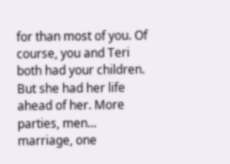for than most of you. Of course, you and Teri both had your children. But she had her life ahead of her. More parties, men... marriage, one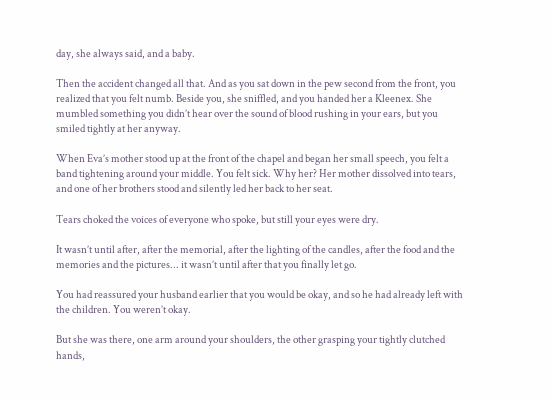day, she always said, and a baby.

Then the accident changed all that. And as you sat down in the pew second from the front, you realized that you felt numb. Beside you, she sniffled, and you handed her a Kleenex. She mumbled something you didn’t hear over the sound of blood rushing in your ears, but you smiled tightly at her anyway.

When Eva’s mother stood up at the front of the chapel and began her small speech, you felt a band tightening around your middle. You felt sick. Why her? Her mother dissolved into tears, and one of her brothers stood and silently led her back to her seat.

Tears choked the voices of everyone who spoke, but still your eyes were dry.

It wasn’t until after, after the memorial, after the lighting of the candles, after the food and the memories and the pictures... it wasn’t until after that you finally let go.

You had reassured your husband earlier that you would be okay, and so he had already left with the children. You weren’t okay.

But she was there, one arm around your shoulders, the other grasping your tightly clutched hands,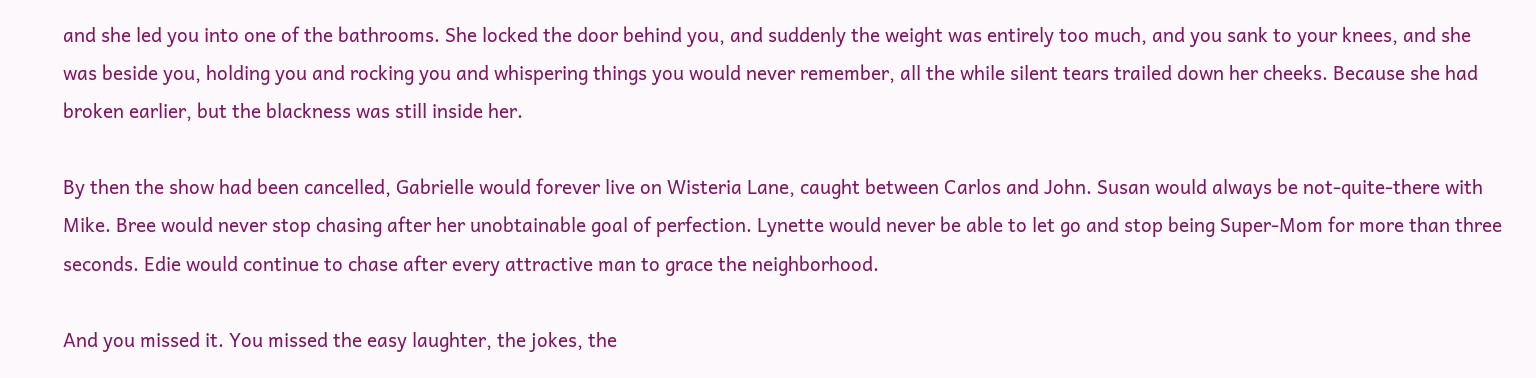and she led you into one of the bathrooms. She locked the door behind you, and suddenly the weight was entirely too much, and you sank to your knees, and she was beside you, holding you and rocking you and whispering things you would never remember, all the while silent tears trailed down her cheeks. Because she had broken earlier, but the blackness was still inside her.

By then the show had been cancelled, Gabrielle would forever live on Wisteria Lane, caught between Carlos and John. Susan would always be not-quite-there with Mike. Bree would never stop chasing after her unobtainable goal of perfection. Lynette would never be able to let go and stop being Super-Mom for more than three seconds. Edie would continue to chase after every attractive man to grace the neighborhood.

And you missed it. You missed the easy laughter, the jokes, the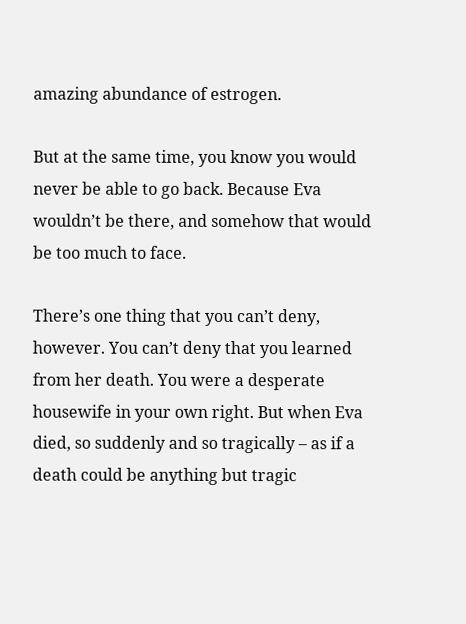amazing abundance of estrogen.

But at the same time, you know you would never be able to go back. Because Eva wouldn’t be there, and somehow that would be too much to face.

There’s one thing that you can’t deny, however. You can’t deny that you learned from her death. You were a desperate housewife in your own right. But when Eva died, so suddenly and so tragically – as if a death could be anything but tragic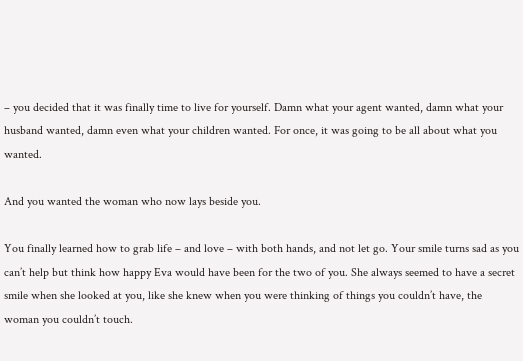– you decided that it was finally time to live for yourself. Damn what your agent wanted, damn what your husband wanted, damn even what your children wanted. For once, it was going to be all about what you wanted.

And you wanted the woman who now lays beside you.

You finally learned how to grab life – and love – with both hands, and not let go. Your smile turns sad as you can’t help but think how happy Eva would have been for the two of you. She always seemed to have a secret smile when she looked at you, like she knew when you were thinking of things you couldn’t have, the woman you couldn’t touch.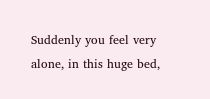Suddenly you feel very alone, in this huge bed,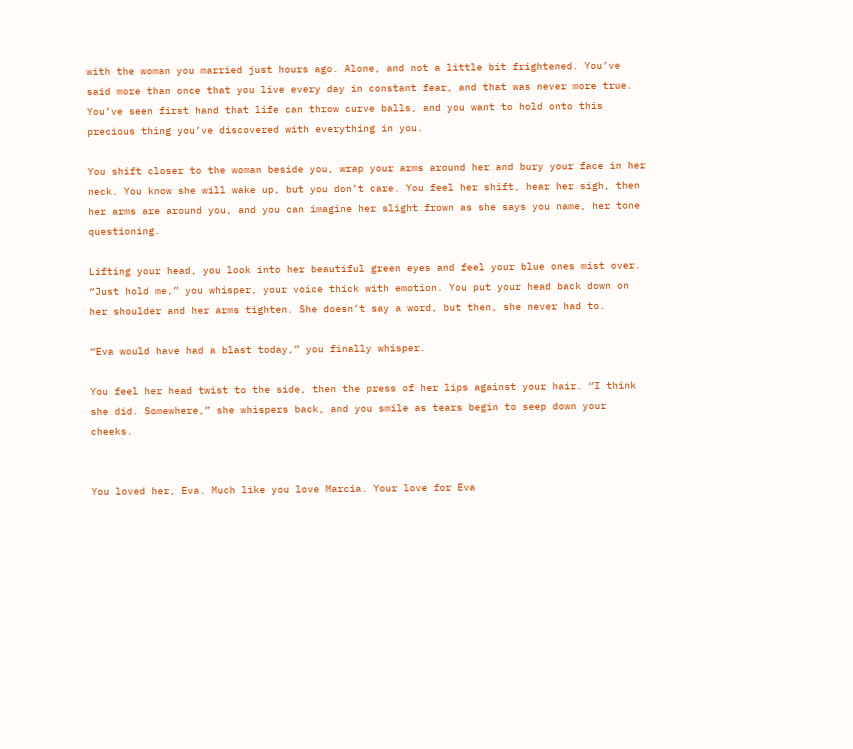with the woman you married just hours ago. Alone, and not a little bit frightened. You’ve said more than once that you live every day in constant fear, and that was never more true. You’ve seen first hand that life can throw curve balls, and you want to hold onto this precious thing you’ve discovered with everything in you.

You shift closer to the woman beside you, wrap your arms around her and bury your face in her neck. You know she will wake up, but you don’t care. You feel her shift, hear her sigh, then her arms are around you, and you can imagine her slight frown as she says you name, her tone questioning.

Lifting your head, you look into her beautiful green eyes and feel your blue ones mist over. “Just hold me,” you whisper, your voice thick with emotion. You put your head back down on her shoulder and her arms tighten. She doesn’t say a word, but then, she never had to.

“Eva would have had a blast today,” you finally whisper.

You feel her head twist to the side, then the press of her lips against your hair. “I think she did. Somewhere,” she whispers back, and you smile as tears begin to seep down your cheeks.


You loved her, Eva. Much like you love Marcia. Your love for Eva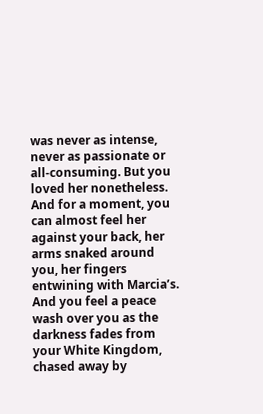was never as intense, never as passionate or all-consuming. But you loved her nonetheless. And for a moment, you can almost feel her against your back, her arms snaked around you, her fingers entwining with Marcia’s. And you feel a peace wash over you as the darkness fades from your White Kingdom, chased away by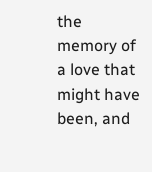the memory of a love that might have been, and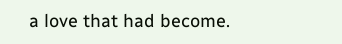a love that had become.